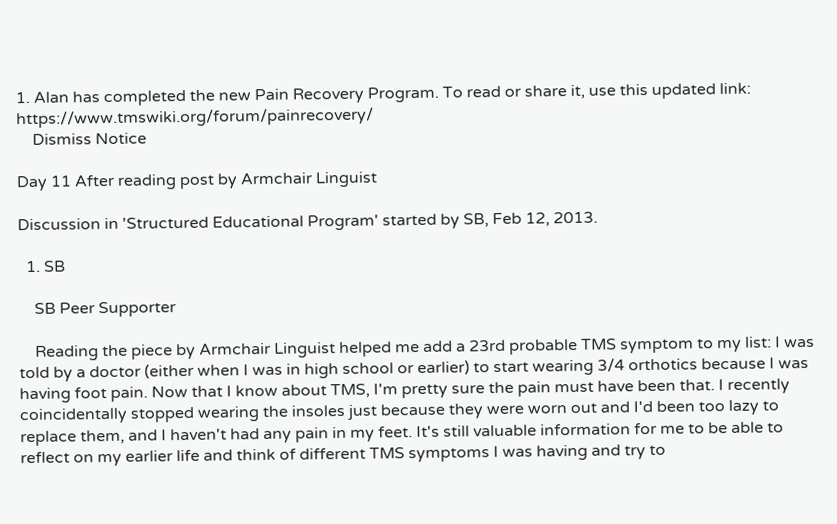1. Alan has completed the new Pain Recovery Program. To read or share it, use this updated link: https://www.tmswiki.org/forum/painrecovery/
    Dismiss Notice

Day 11 After reading post by Armchair Linguist

Discussion in 'Structured Educational Program' started by SB, Feb 12, 2013.

  1. SB

    SB Peer Supporter

    Reading the piece by Armchair Linguist helped me add a 23rd probable TMS symptom to my list: I was told by a doctor (either when I was in high school or earlier) to start wearing 3/4 orthotics because I was having foot pain. Now that I know about TMS, I'm pretty sure the pain must have been that. I recently coincidentally stopped wearing the insoles just because they were worn out and I'd been too lazy to replace them, and I haven't had any pain in my feet. It's still valuable information for me to be able to reflect on my earlier life and think of different TMS symptoms I was having and try to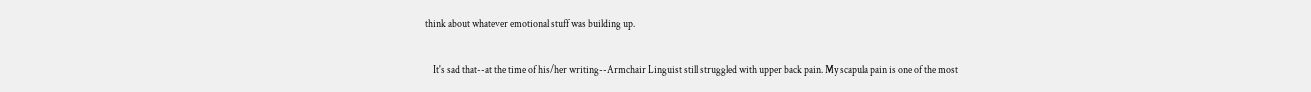think about whatever emotional stuff was building up.

    It's sad that--at the time of his/her writing--Armchair Linguist still struggled with upper back pain. My scapula pain is one of the most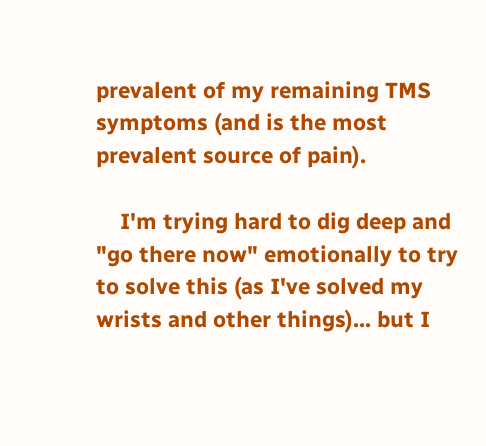prevalent of my remaining TMS symptoms (and is the most prevalent source of pain).

    I'm trying hard to dig deep and "go there now" emotionally to try to solve this (as I've solved my wrists and other things)... but I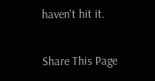haven't hit it.

Share This Page